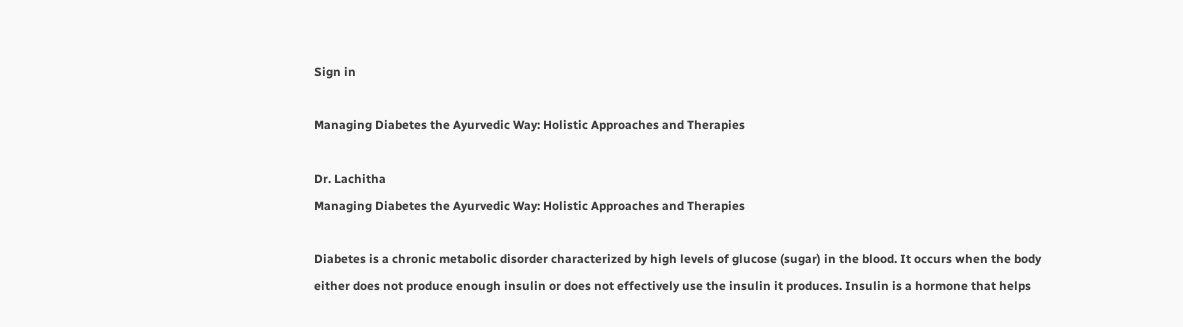Sign in

Managing Diabetes the Ayurvedic Way: Holistic Approaches and Therapies

Dr. Lachitha
Managing Diabetes the Ayurvedic Way: Holistic Approaches and Therapies

Diabetes is a chronic metabolic disorder characterized by high levels of glucose (sugar) in the blood. It occurs when the body either does not produce enough insulin or does not effectively use the insulin it produces. Insulin is a hormone that helps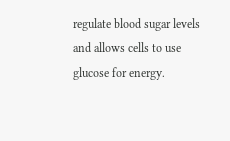regulate blood sugar levels and allows cells to use glucose for energy.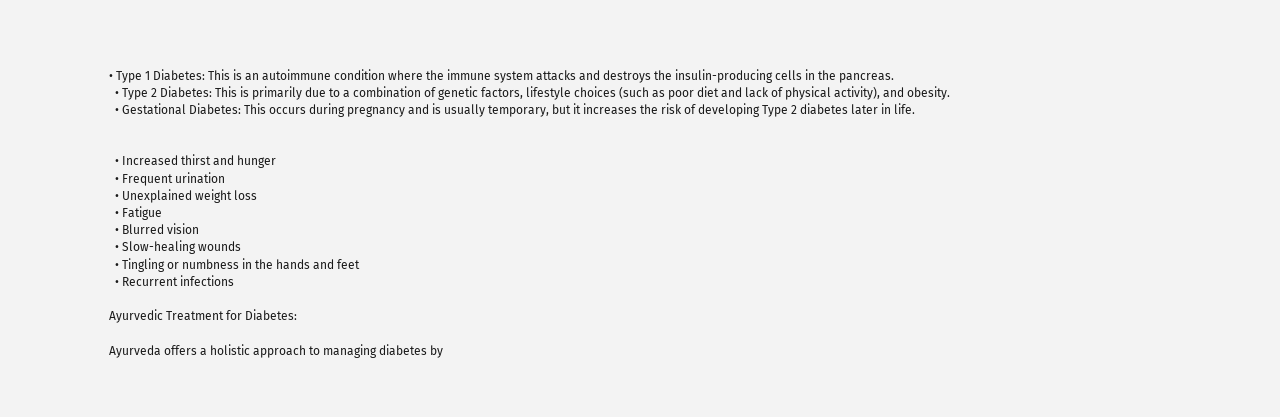• Type 1 Diabetes: This is an autoimmune condition where the immune system attacks and destroys the insulin-producing cells in the pancreas.
  • Type 2 Diabetes: This is primarily due to a combination of genetic factors, lifestyle choices (such as poor diet and lack of physical activity), and obesity.
  • Gestational Diabetes: This occurs during pregnancy and is usually temporary, but it increases the risk of developing Type 2 diabetes later in life.


  • Increased thirst and hunger
  • Frequent urination
  • Unexplained weight loss
  • Fatigue
  • Blurred vision
  • Slow-healing wounds
  • Tingling or numbness in the hands and feet
  • Recurrent infections

Ayurvedic Treatment for Diabetes:

Ayurveda offers a holistic approach to managing diabetes by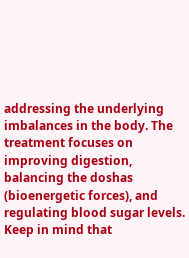addressing the underlying imbalances in the body. The treatment focuses on improving digestion, balancing the doshas (bioenergetic forces), and regulating blood sugar levels. Keep in mind that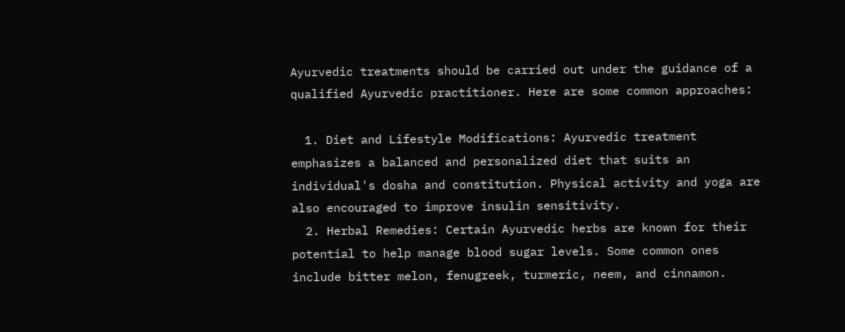Ayurvedic treatments should be carried out under the guidance of a qualified Ayurvedic practitioner. Here are some common approaches:

  1. Diet and Lifestyle Modifications: Ayurvedic treatment emphasizes a balanced and personalized diet that suits an individual's dosha and constitution. Physical activity and yoga are also encouraged to improve insulin sensitivity.
  2. Herbal Remedies: Certain Ayurvedic herbs are known for their potential to help manage blood sugar levels. Some common ones include bitter melon, fenugreek, turmeric, neem, and cinnamon.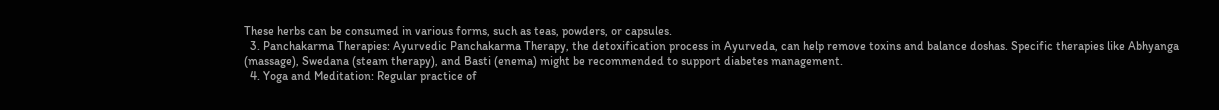These herbs can be consumed in various forms, such as teas, powders, or capsules.
  3. Panchakarma Therapies: Ayurvedic Panchakarma Therapy, the detoxification process in Ayurveda, can help remove toxins and balance doshas. Specific therapies like Abhyanga (massage), Swedana (steam therapy), and Basti (enema) might be recommended to support diabetes management.
  4. Yoga and Meditation: Regular practice of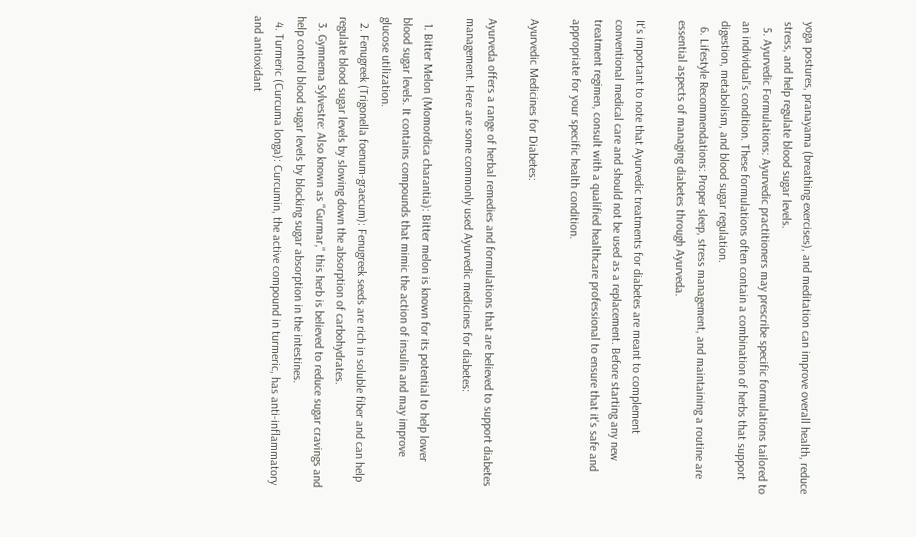yoga postures, pranayama (breathing exercises), and meditation can improve overall health, reduce stress, and help regulate blood sugar levels.
  5. Ayurvedic Formulations: Ayurvedic practitioners may prescribe specific formulations tailored to an individual's condition. These formulations often contain a combination of herbs that support digestion, metabolism, and blood sugar regulation.
  6. Lifestyle Recommendations: Proper sleep, stress management, and maintaining a routine are essential aspects of managing diabetes through Ayurveda.

It's important to note that Ayurvedic treatments for diabetes are meant to complement conventional medical care and should not be used as a replacement. Before starting any new treatment regimen, consult with a qualified healthcare professional to ensure that it's safe and appropriate for your specific health condition.

Ayurvedic Medicines for Diabetes:

Ayurveda offers a range of herbal remedies and formulations that are believed to support diabetes management. Here are some commonly used Ayurvedic medicines for diabetes:

  1. Bitter Melon (Momordica charantia): Bitter melon is known for its potential to help lower blood sugar levels. It contains compounds that mimic the action of insulin and may improve glucose utilization.
  2. Fenugreek (Trigonella foenum-graecum): Fenugreek seeds are rich in soluble fiber and can help regulate blood sugar levels by slowing down the absorption of carbohydrates.
  3. Gymnema Sylvestre: Also known as "Gurmar," this herb is believed to reduce sugar cravings and help control blood sugar levels by blocking sugar absorption in the intestines.
  4. Turmeric (Curcuma longa): Curcumin, the active compound in turmeric, has anti-inflammatory and antioxidant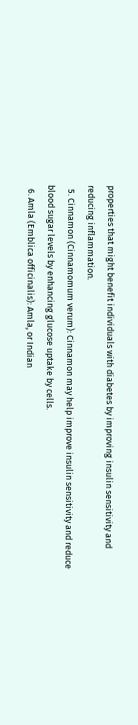properties that might benefit individuals with diabetes by improving insulin sensitivity and reducing inflammation.
  5. Cinnamon (Cinnamomum verum): Cinnamon may help improve insulin sensitivity and reduce blood sugar levels by enhancing glucose uptake by cells.
  6. Amla (Emblica officinalis): Amla, or Indian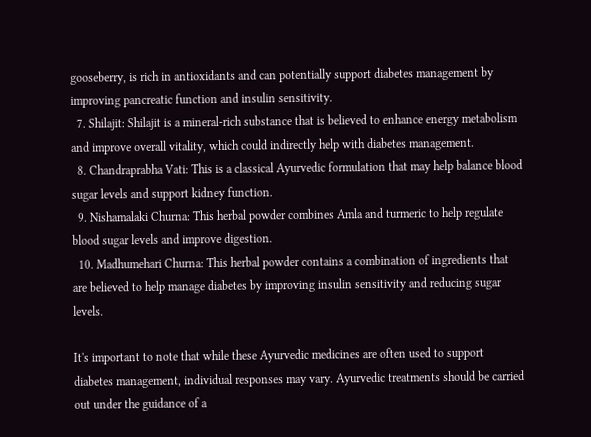gooseberry, is rich in antioxidants and can potentially support diabetes management by improving pancreatic function and insulin sensitivity.
  7. Shilajit: Shilajit is a mineral-rich substance that is believed to enhance energy metabolism and improve overall vitality, which could indirectly help with diabetes management.
  8. Chandraprabha Vati: This is a classical Ayurvedic formulation that may help balance blood sugar levels and support kidney function.
  9. Nishamalaki Churna: This herbal powder combines Amla and turmeric to help regulate blood sugar levels and improve digestion.
  10. Madhumehari Churna: This herbal powder contains a combination of ingredients that are believed to help manage diabetes by improving insulin sensitivity and reducing sugar levels.

It's important to note that while these Ayurvedic medicines are often used to support diabetes management, individual responses may vary. Ayurvedic treatments should be carried out under the guidance of a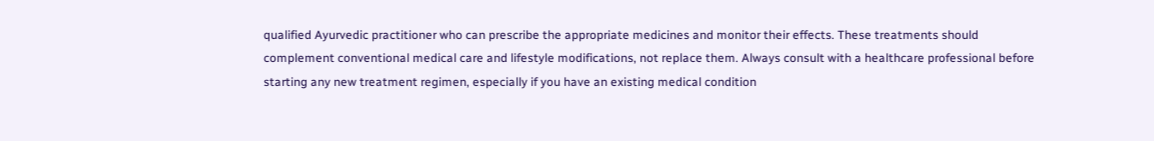qualified Ayurvedic practitioner who can prescribe the appropriate medicines and monitor their effects. These treatments should complement conventional medical care and lifestyle modifications, not replace them. Always consult with a healthcare professional before starting any new treatment regimen, especially if you have an existing medical condition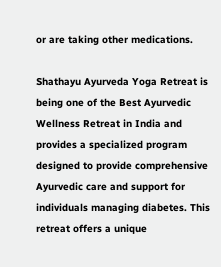or are taking other medications.

Shathayu Ayurveda Yoga Retreat is being one of the Best Ayurvedic Wellness Retreat in India and provides a specialized program designed to provide comprehensive Ayurvedic care and support for individuals managing diabetes. This retreat offers a unique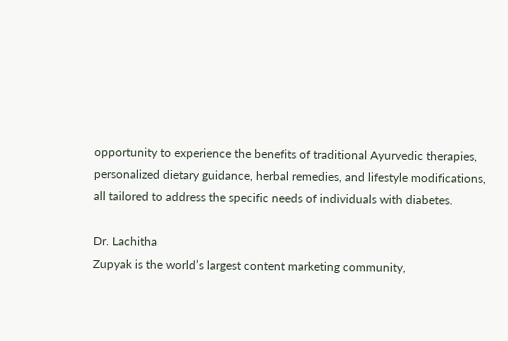opportunity to experience the benefits of traditional Ayurvedic therapies, personalized dietary guidance, herbal remedies, and lifestyle modifications, all tailored to address the specific needs of individuals with diabetes.

Dr. Lachitha
Zupyak is the world’s largest content marketing community,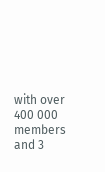with over 400 000 members and 3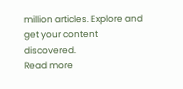million articles. Explore and get your content discovered.
Read more